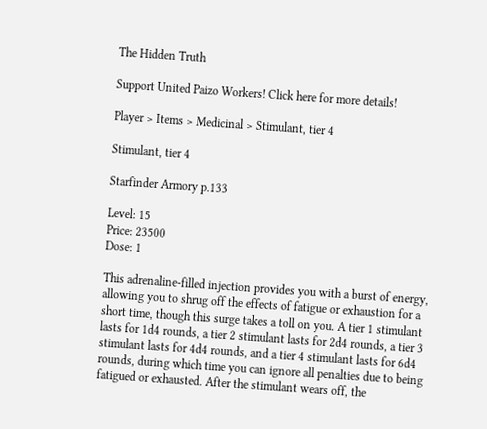The Hidden Truth

Support United Paizo Workers! Click here for more details!

Player > Items > Medicinal > Stimulant, tier 4

Stimulant, tier 4

Starfinder Armory p.133

Level: 15
Price: 23500
Dose: 1

This adrenaline-filled injection provides you with a burst of energy, allowing you to shrug off the effects of fatigue or exhaustion for a short time, though this surge takes a toll on you. A tier 1 stimulant lasts for 1d4 rounds, a tier 2 stimulant lasts for 2d4 rounds, a tier 3 stimulant lasts for 4d4 rounds, and a tier 4 stimulant lasts for 6d4 rounds, during which time you can ignore all penalties due to being fatigued or exhausted. After the stimulant wears off, the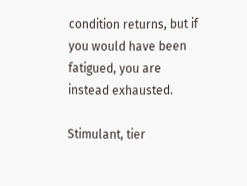condition returns, but if you would have been fatigued, you are instead exhausted.

Stimulant, tier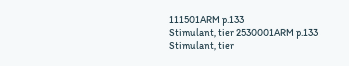111501ARM p.133
Stimulant, tier 2530001ARM p.133
Stimulant, tier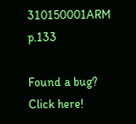310150001ARM p.133

Found a bug? Click here!